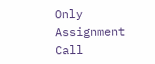Only Assignment Call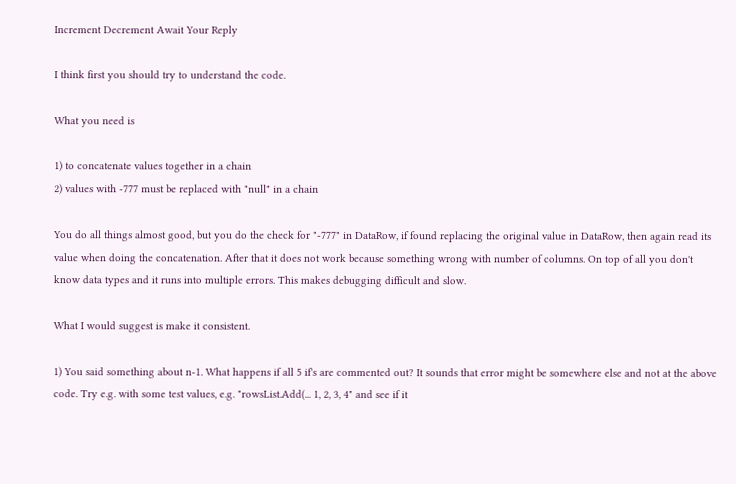Increment Decrement Await Your Reply

I think first you should try to understand the code.

What you need is

1) to concatenate values together in a chain
2) values with -777 must be replaced with "null" in a chain

You do all things almost good, but you do the check for "-777" in DataRow, if found replacing the original value in DataRow, then again read its value when doing the concatenation. After that it does not work because something wrong with number of columns. On top of all you don't know data types and it runs into multiple errors. This makes debugging difficult and slow.

What I would suggest is make it consistent.

1) You said something about n-1. What happens if all 5 if's are commented out? It sounds that error might be somewhere else and not at the above code. Try e.g. with some test values, e.g. "rowsList.Add(... 1, 2, 3, 4" and see if it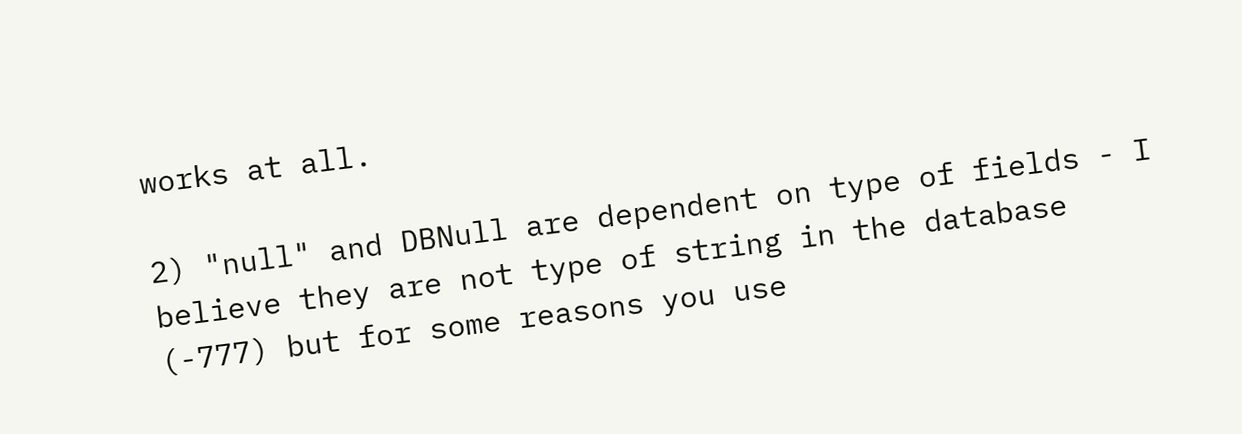works at all.

2) "null" and DBNull are dependent on type of fields - I believe they are not type of string in the database (-777) but for some reasons you use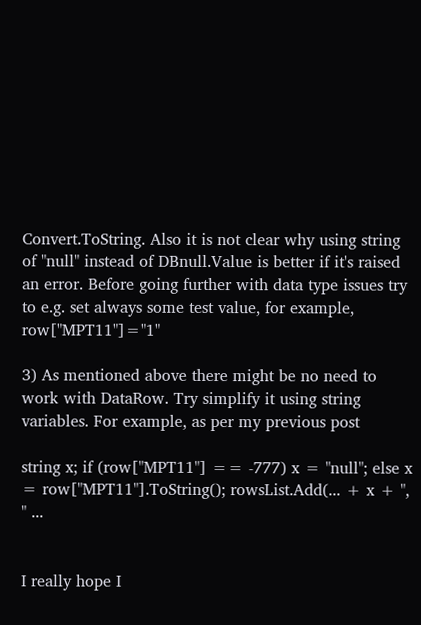Convert.ToString. Also it is not clear why using string of "null" instead of DBnull.Value is better if it's raised an error. Before going further with data type issues try to e.g. set always some test value, for example, row["MPT11"]="1"

3) As mentioned above there might be no need to work with DataRow. Try simplify it using string variables. For example, as per my previous post

string x; if (row["MPT11"] == -777) x = "null"; else x = row["MPT11"].ToString(); rowsList.Add(... + x + ", " ...


I really hope I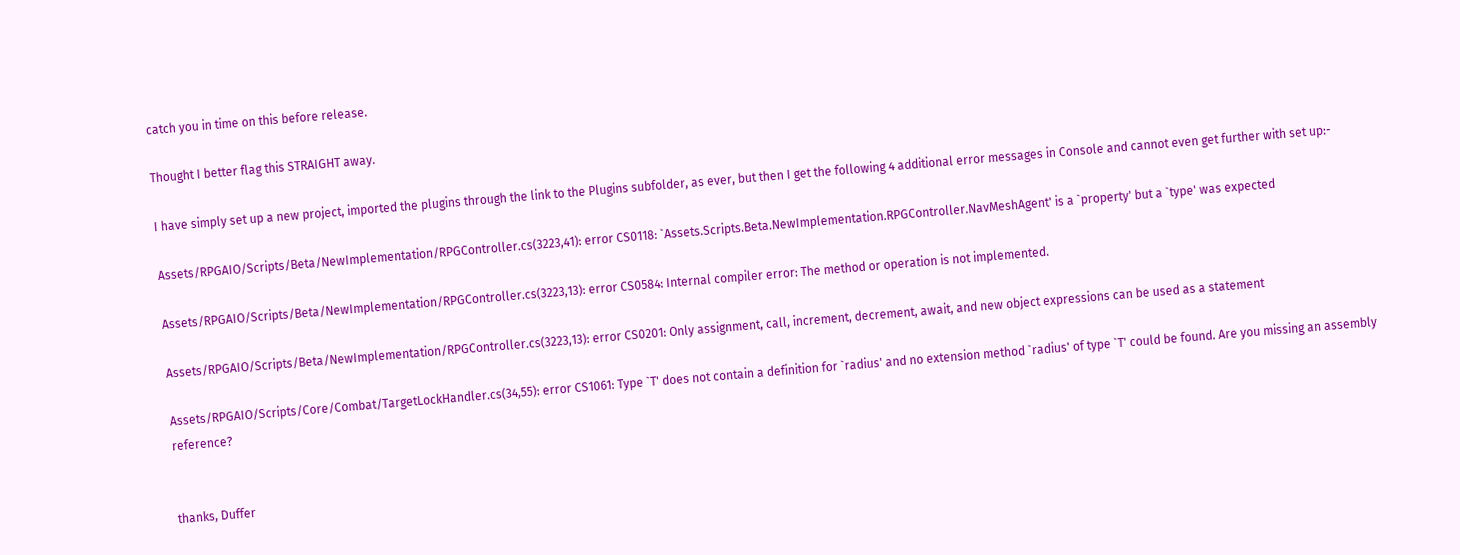catch you in time on this before release.

Thought I better flag this STRAIGHT away.

I have simply set up a new project, imported the plugins through the link to the Plugins subfolder, as ever, but then I get the following 4 additional error messages in Console and cannot even get further with set up:-

Assets/RPGAIO/Scripts/Beta/NewImplementation/RPGController.cs(3223,41): error CS0118: `Assets.Scripts.Beta.NewImplementation.RPGController.NavMeshAgent' is a `property' but a `type' was expected

Assets/RPGAIO/Scripts/Beta/NewImplementation/RPGController.cs(3223,13): error CS0584: Internal compiler error: The method or operation is not implemented.

Assets/RPGAIO/Scripts/Beta/NewImplementation/RPGController.cs(3223,13): error CS0201: Only assignment, call, increment, decrement, await, and new object expressions can be used as a statement

Assets/RPGAIO/Scripts/Core/Combat/TargetLockHandler.cs(34,55): error CS1061: Type `T' does not contain a definition for `radius' and no extension method `radius' of type `T' could be found. Are you missing an assembly reference?


thanks, Duffer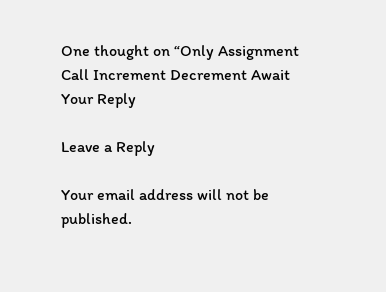One thought on “Only Assignment Call Increment Decrement Await Your Reply

Leave a Reply

Your email address will not be published.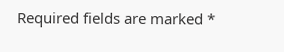Required fields are marked *